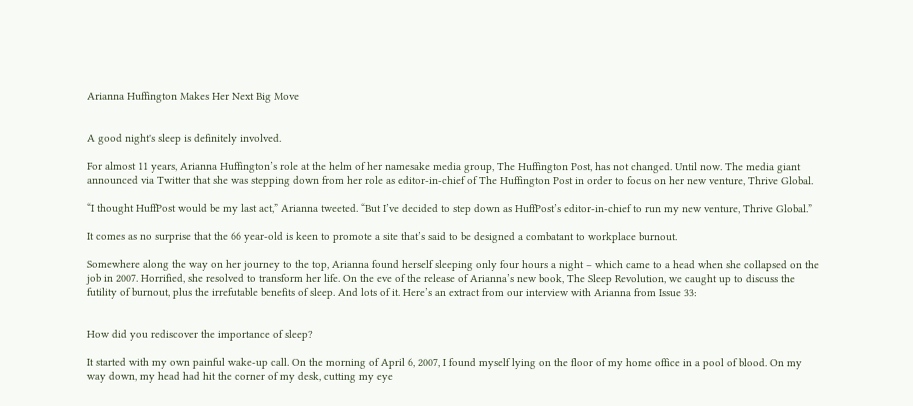Arianna Huffington Makes Her Next Big Move


A good night's sleep is definitely involved.

For almost 11 years, Arianna Huffington’s role at the helm of her namesake media group, The Huffington Post, has not changed. Until now. The media giant announced via Twitter that she was stepping down from her role as editor-in-chief of The Huffington Post in order to focus on her new venture, Thrive Global.

“I thought HuffPost would be my last act,” Arianna tweeted. “But I’ve decided to step down as HuffPost’s editor-in-chief to run my new venture, Thrive Global.”

It comes as no surprise that the 66 year-old is keen to promote a site that’s said to be designed a combatant to workplace burnout.

Somewhere along the way on her journey to the top, Arianna found herself sleeping only four hours a night – which came to a head when she collapsed on the job in 2007. Horrified, she resolved to transform her life. On the eve of the release of Arianna’s new book, The Sleep Revolution, we caught up to discuss the futility of burnout, plus the irrefutable benefits of sleep. And lots of it. Here’s an extract from our interview with Arianna from Issue 33:


How did you rediscover the importance of sleep?

It started with my own painful wake-up call. On the morning of April 6, 2007, I found myself lying on the floor of my home office in a pool of blood. On my way down, my head had hit the corner of my desk, cutting my eye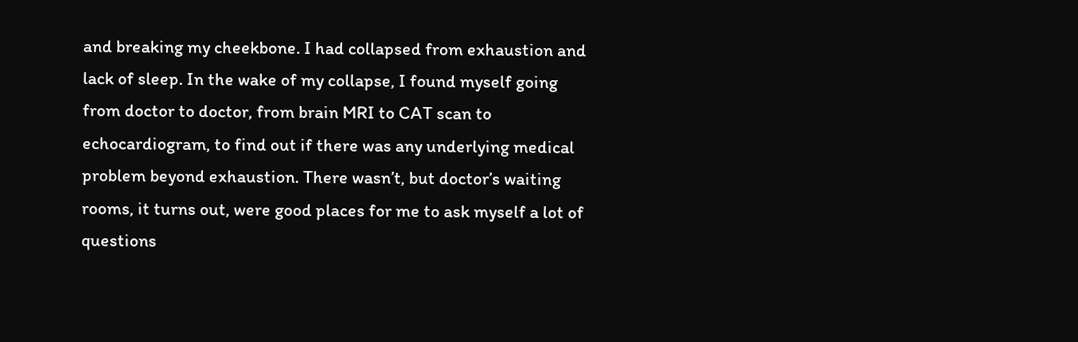and breaking my cheekbone. I had collapsed from exhaustion and lack of sleep. In the wake of my collapse, I found myself going from doctor to doctor, from brain MRI to CAT scan to echocardiogram, to find out if there was any underlying medical problem beyond exhaustion. There wasn’t, but doctor’s waiting rooms, it turns out, were good places for me to ask myself a lot of questions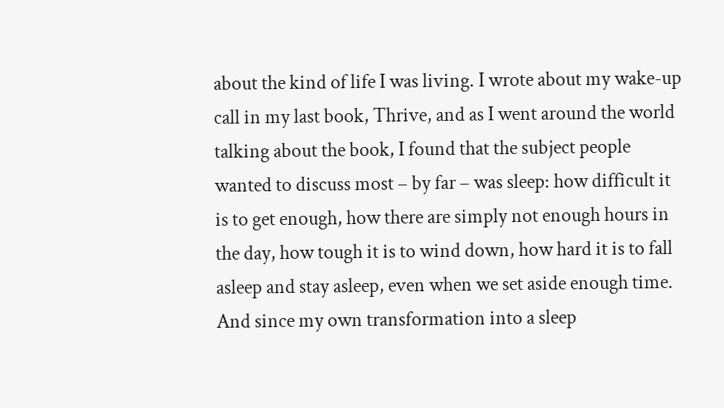about the kind of life I was living. I wrote about my wake-up call in my last book, Thrive, and as I went around the world talking about the book, I found that the subject people wanted to discuss most – by far – was sleep: how difficult it is to get enough, how there are simply not enough hours in the day, how tough it is to wind down, how hard it is to fall asleep and stay asleep, even when we set aside enough time. And since my own transformation into a sleep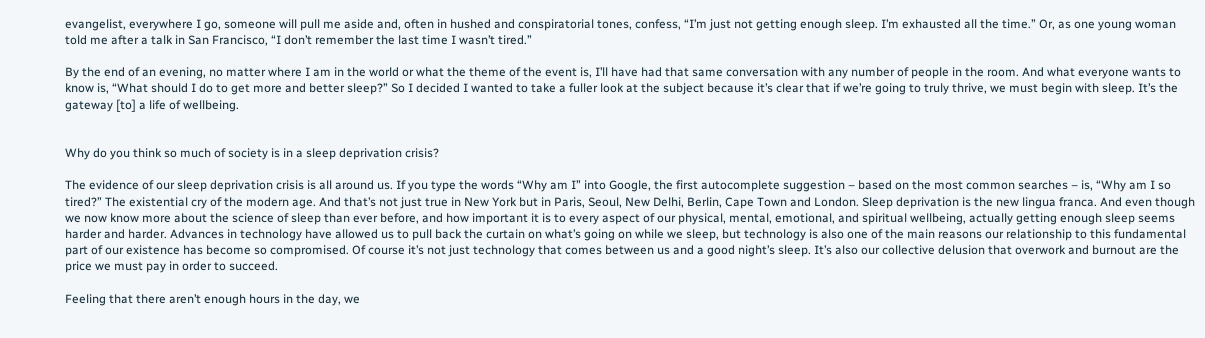evangelist, everywhere I go, someone will pull me aside and, often in hushed and conspiratorial tones, confess, “I’m just not getting enough sleep. I’m exhausted all the time.” Or, as one young woman told me after a talk in San Francisco, “I don’t remember the last time I wasn’t tired.”

By the end of an evening, no matter where I am in the world or what the theme of the event is, I’ll have had that same conversation with any number of people in the room. And what everyone wants to know is, “What should I do to get more and better sleep?” So I decided I wanted to take a fuller look at the subject because it’s clear that if we’re going to truly thrive, we must begin with sleep. It’s the gateway [to] a life of wellbeing.


Why do you think so much of society is in a sleep deprivation crisis?

The evidence of our sleep deprivation crisis is all around us. If you type the words “Why am I” into Google, the first autocomplete suggestion – based on the most common searches – is, “Why am I so tired?” The existential cry of the modern age. And that’s not just true in New York but in Paris, Seoul, New Delhi, Berlin, Cape Town and London. Sleep deprivation is the new lingua franca. And even though we now know more about the science of sleep than ever before, and how important it is to every aspect of our physical, mental, emotional, and spiritual wellbeing, actually getting enough sleep seems harder and harder. Advances in technology have allowed us to pull back the curtain on what’s going on while we sleep, but technology is also one of the main reasons our relationship to this fundamental part of our existence has become so compromised. Of course it’s not just technology that comes between us and a good night’s sleep. It’s also our collective delusion that overwork and burnout are the price we must pay in order to succeed.

Feeling that there aren’t enough hours in the day, we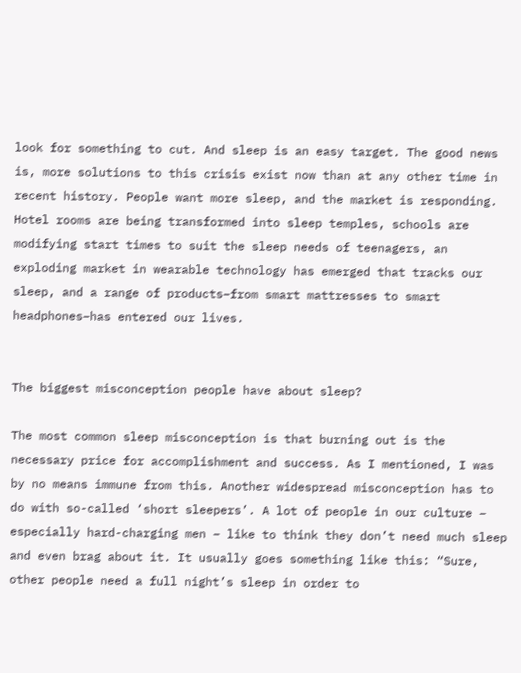look for something to cut. And sleep is an easy target. The good news is, more solutions to this crisis exist now than at any other time in recent history. People want more sleep, and the market is responding. Hotel rooms are being transformed into sleep temples, schools are modifying start times to suit the sleep needs of teenagers, an exploding market in wearable technology has emerged that tracks our sleep, and a range of products–from smart mattresses to smart headphones–has entered our lives.


The biggest misconception people have about sleep?

The most common sleep misconception is that burning out is the necessary price for accomplishment and success. As I mentioned, I was by no means immune from this. Another widespread misconception has to do with so-called ‘short sleepers’. A lot of people in our culture – especially hard-charging men – like to think they don’t need much sleep and even brag about it. It usually goes something like this: “Sure, other people need a full night’s sleep in order to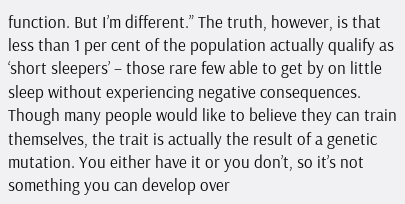function. But I’m different.” The truth, however, is that less than 1 per cent of the population actually qualify as ‘short sleepers’ – those rare few able to get by on little sleep without experiencing negative consequences. Though many people would like to believe they can train themselves, the trait is actually the result of a genetic mutation. You either have it or you don’t, so it’s not something you can develop over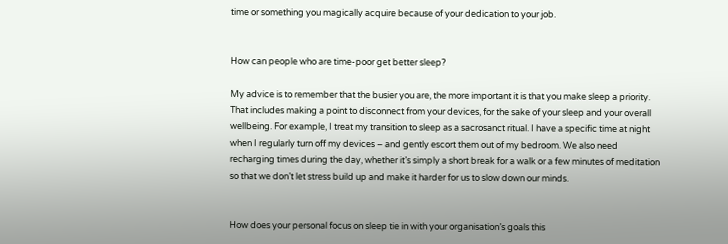time or something you magically acquire because of your dedication to your job.


How can people who are time-poor get better sleep?

My advice is to remember that the busier you are, the more important it is that you make sleep a priority. That includes making a point to disconnect from your devices, for the sake of your sleep and your overall wellbeing. For example, I treat my transition to sleep as a sacrosanct ritual. I have a specific time at night when I regularly turn off my devices – and gently escort them out of my bedroom. We also need recharging times during the day, whether it’s simply a short break for a walk or a few minutes of meditation so that we don’t let stress build up and make it harder for us to slow down our minds.


How does your personal focus on sleep tie in with your organisation’s goals this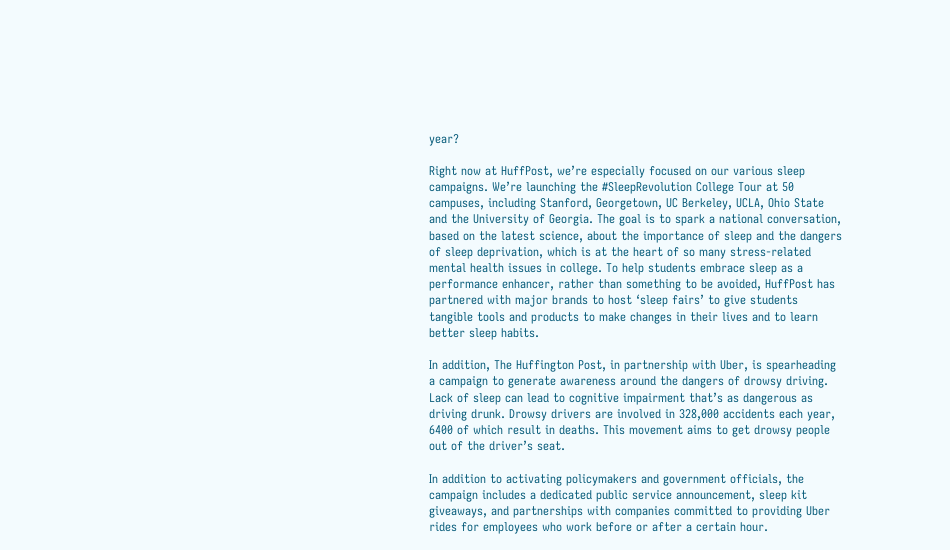year?

Right now at HuffPost, we’re especially focused on our various sleep campaigns. We’re launching the #SleepRevolution College Tour at 50 campuses, including Stanford, Georgetown, UC Berkeley, UCLA, Ohio State and the University of Georgia. The goal is to spark a national conversation, based on the latest science, about the importance of sleep and the dangers of sleep deprivation, which is at the heart of so many stress-related mental health issues in college. To help students embrace sleep as a performance enhancer, rather than something to be avoided, HuffPost has partnered with major brands to host ‘sleep fairs’ to give students tangible tools and products to make changes in their lives and to learn better sleep habits.

In addition, The Huffington Post, in partnership with Uber, is spearheading a campaign to generate awareness around the dangers of drowsy driving. Lack of sleep can lead to cognitive impairment that’s as dangerous as driving drunk. Drowsy drivers are involved in 328,000 accidents each year, 6400 of which result in deaths. This movement aims to get drowsy people out of the driver’s seat.

In addition to activating policymakers and government officials, the campaign includes a dedicated public service announcement, sleep kit giveaways, and partnerships with companies committed to providing Uber rides for employees who work before or after a certain hour.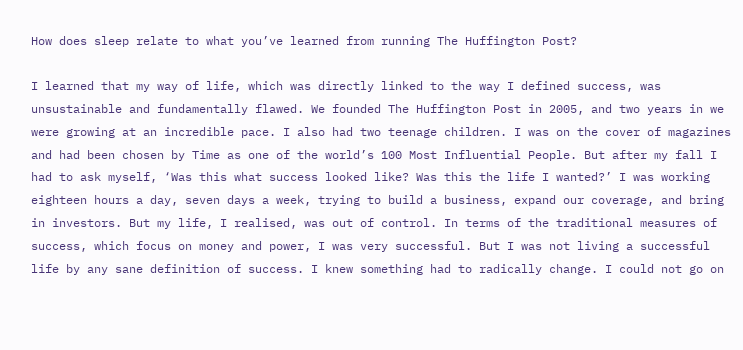How does sleep relate to what you’ve learned from running The Huffington Post?

I learned that my way of life, which was directly linked to the way I defined success, was unsustainable and fundamentally flawed. We founded The Huffington Post in 2005, and two years in we were growing at an incredible pace. I also had two teenage children. I was on the cover of magazines and had been chosen by Time as one of the world’s 100 Most Influential People. But after my fall I had to ask myself, ‘Was this what success looked like? Was this the life I wanted?’ I was working eighteen hours a day, seven days a week, trying to build a business, expand our coverage, and bring in investors. But my life, I realised, was out of control. In terms of the traditional measures of success, which focus on money and power, I was very successful. But I was not living a successful life by any sane definition of success. I knew something had to radically change. I could not go on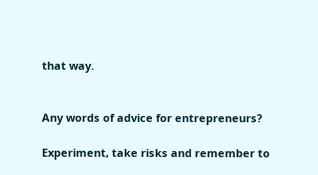that way.


Any words of advice for entrepreneurs?

Experiment, take risks and remember to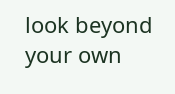look beyond your own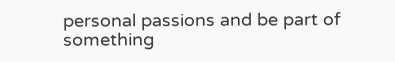personal passions and be part of something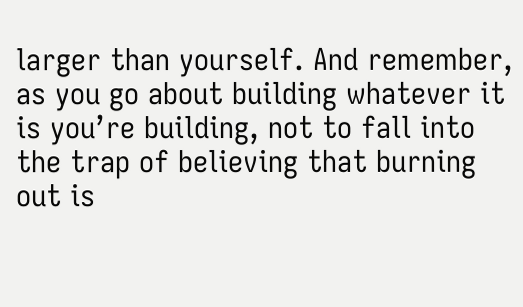larger than yourself. And remember, as you go about building whatever it is you’re building, not to fall into the trap of believing that burning out is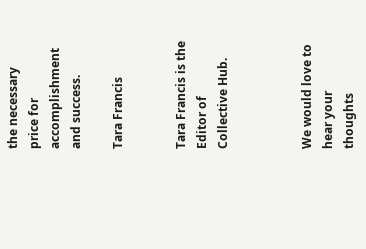the necessary price for accomplishment and success.

Tara Francis


Tara Francis is the Editor of Collective Hub.



We would love to hear your thoughts